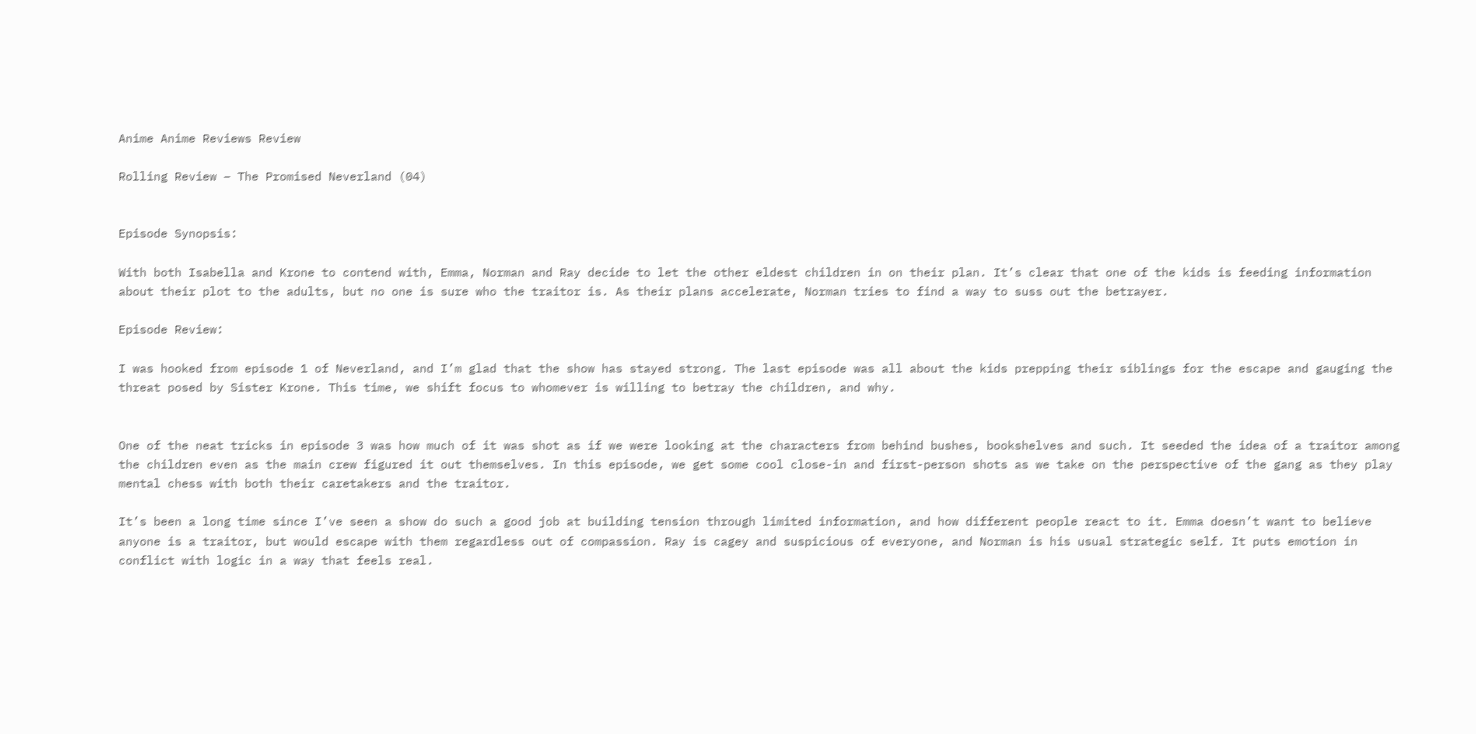Anime Anime Reviews Review

Rolling Review – The Promised Neverland (04)


Episode Synopsis:

With both Isabella and Krone to contend with, Emma, Norman and Ray decide to let the other eldest children in on their plan. It’s clear that one of the kids is feeding information about their plot to the adults, but no one is sure who the traitor is. As their plans accelerate, Norman tries to find a way to suss out the betrayer.

Episode Review:

I was hooked from episode 1 of Neverland, and I’m glad that the show has stayed strong. The last episode was all about the kids prepping their siblings for the escape and gauging the threat posed by Sister Krone. This time, we shift focus to whomever is willing to betray the children, and why.


One of the neat tricks in episode 3 was how much of it was shot as if we were looking at the characters from behind bushes, bookshelves and such. It seeded the idea of a traitor among the children even as the main crew figured it out themselves. In this episode, we get some cool close-in and first-person shots as we take on the perspective of the gang as they play mental chess with both their caretakers and the traitor.

It’s been a long time since I’ve seen a show do such a good job at building tension through limited information, and how different people react to it. Emma doesn’t want to believe anyone is a traitor, but would escape with them regardless out of compassion. Ray is cagey and suspicious of everyone, and Norman is his usual strategic self. It puts emotion in conflict with logic in a way that feels real.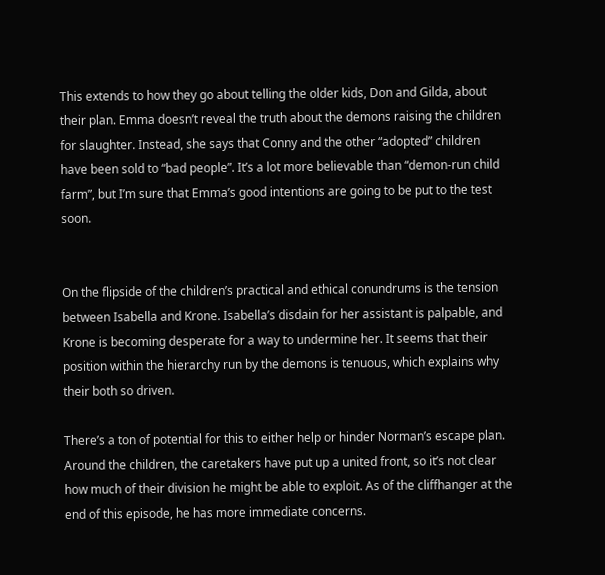This extends to how they go about telling the older kids, Don and Gilda, about their plan. Emma doesn’t reveal the truth about the demons raising the children for slaughter. Instead, she says that Conny and the other “adopted” children have been sold to “bad people”. It’s a lot more believable than “demon-run child farm”, but I’m sure that Emma’s good intentions are going to be put to the test soon.


On the flipside of the children’s practical and ethical conundrums is the tension between Isabella and Krone. Isabella’s disdain for her assistant is palpable, and Krone is becoming desperate for a way to undermine her. It seems that their position within the hierarchy run by the demons is tenuous, which explains why their both so driven.

There’s a ton of potential for this to either help or hinder Norman’s escape plan. Around the children, the caretakers have put up a united front, so it’s not clear how much of their division he might be able to exploit. As of the cliffhanger at the end of this episode, he has more immediate concerns.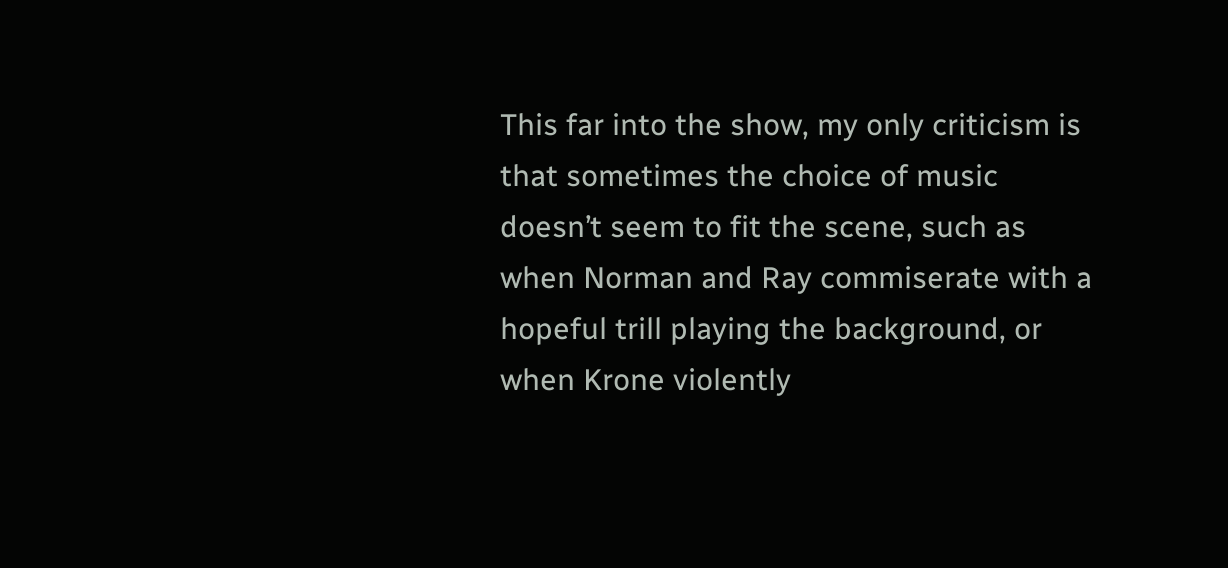This far into the show, my only criticism is that sometimes the choice of music doesn’t seem to fit the scene, such as when Norman and Ray commiserate with a hopeful trill playing the background, or when Krone violently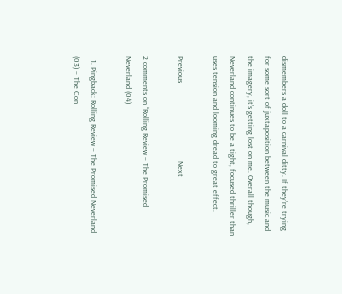dismembers a doll to a carnival ditty. If they’re trying for some sort of juxtaposition between the music and the imagery, it’s getting lost on me. Overall though, Neverland continues to be a tight, focused thriller than uses tension and looming dread to great effect.

Previous                                       Next

2 comments on “Rolling Review – The Promised Neverland (04)

  1. Pingback: Rolling Review – The Promised Neverland (03) – The Con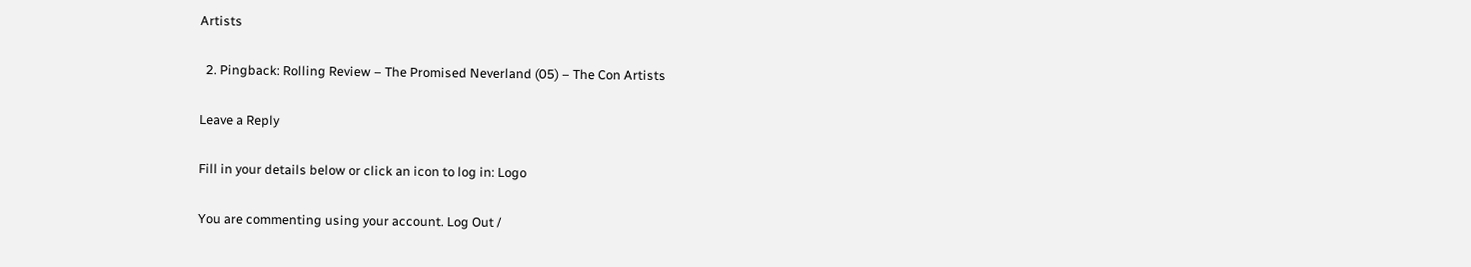Artists

  2. Pingback: Rolling Review – The Promised Neverland (05) – The Con Artists

Leave a Reply

Fill in your details below or click an icon to log in: Logo

You are commenting using your account. Log Out /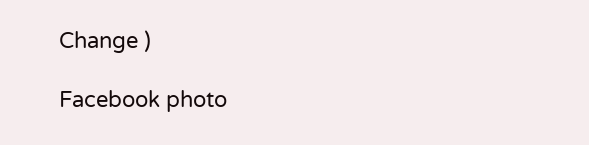Change )

Facebook photo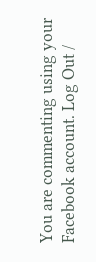You are commenting using your Facebook account. Log Out /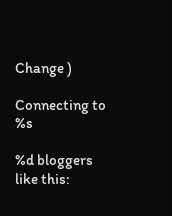Change )

Connecting to %s

%d bloggers like this: